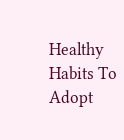Healthy Habits To Adopt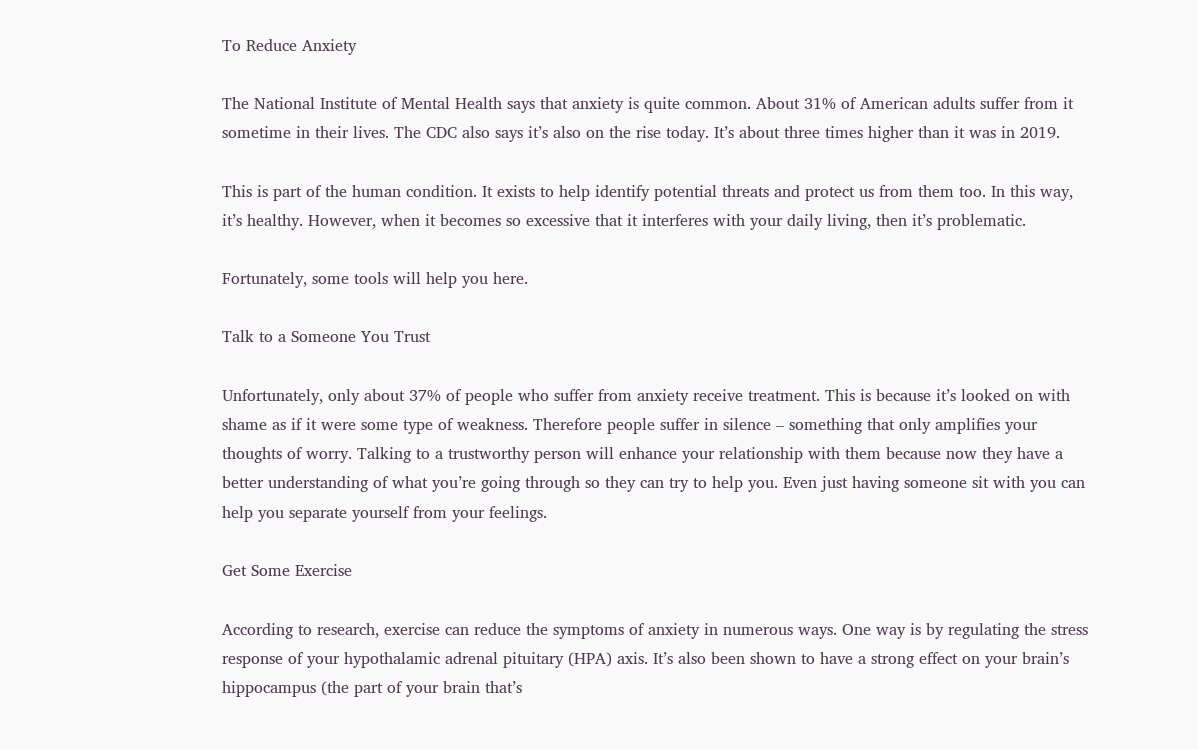To Reduce Anxiety

The National Institute of Mental Health says that anxiety is quite common. About 31% of American adults suffer from it sometime in their lives. The CDC also says it’s also on the rise today. It’s about three times higher than it was in 2019.

This is part of the human condition. It exists to help identify potential threats and protect us from them too. In this way, it’s healthy. However, when it becomes so excessive that it interferes with your daily living, then it’s problematic.

Fortunately, some tools will help you here.

Talk to a Someone You Trust

Unfortunately, only about 37% of people who suffer from anxiety receive treatment. This is because it’s looked on with shame as if it were some type of weakness. Therefore people suffer in silence – something that only amplifies your thoughts of worry. Talking to a trustworthy person will enhance your relationship with them because now they have a better understanding of what you’re going through so they can try to help you. Even just having someone sit with you can help you separate yourself from your feelings.

Get Some Exercise

According to research, exercise can reduce the symptoms of anxiety in numerous ways. One way is by regulating the stress response of your hypothalamic adrenal pituitary (HPA) axis. It’s also been shown to have a strong effect on your brain’s hippocampus (the part of your brain that’s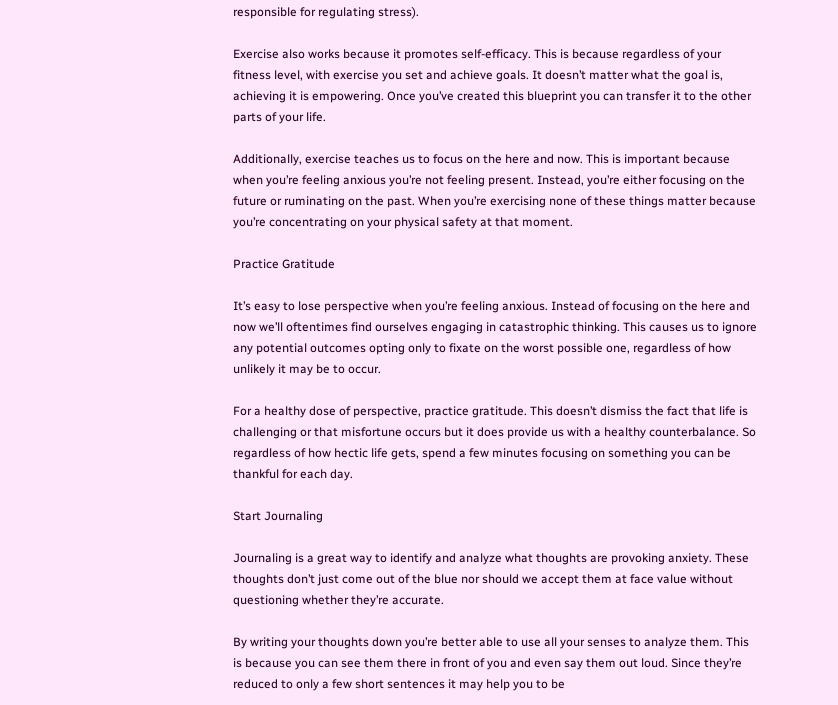responsible for regulating stress).

Exercise also works because it promotes self-efficacy. This is because regardless of your fitness level, with exercise you set and achieve goals. It doesn’t matter what the goal is, achieving it is empowering. Once you’ve created this blueprint you can transfer it to the other parts of your life.

Additionally, exercise teaches us to focus on the here and now. This is important because when you’re feeling anxious you’re not feeling present. Instead, you’re either focusing on the future or ruminating on the past. When you’re exercising none of these things matter because you’re concentrating on your physical safety at that moment.

Practice Gratitude

It’s easy to lose perspective when you’re feeling anxious. Instead of focusing on the here and now we’ll oftentimes find ourselves engaging in catastrophic thinking. This causes us to ignore any potential outcomes opting only to fixate on the worst possible one, regardless of how unlikely it may be to occur.

For a healthy dose of perspective, practice gratitude. This doesn’t dismiss the fact that life is challenging or that misfortune occurs but it does provide us with a healthy counterbalance. So regardless of how hectic life gets, spend a few minutes focusing on something you can be thankful for each day.

Start Journaling

Journaling is a great way to identify and analyze what thoughts are provoking anxiety. These thoughts don’t just come out of the blue nor should we accept them at face value without questioning whether they’re accurate.

By writing your thoughts down you’re better able to use all your senses to analyze them. This is because you can see them there in front of you and even say them out loud. Since they’re reduced to only a few short sentences it may help you to be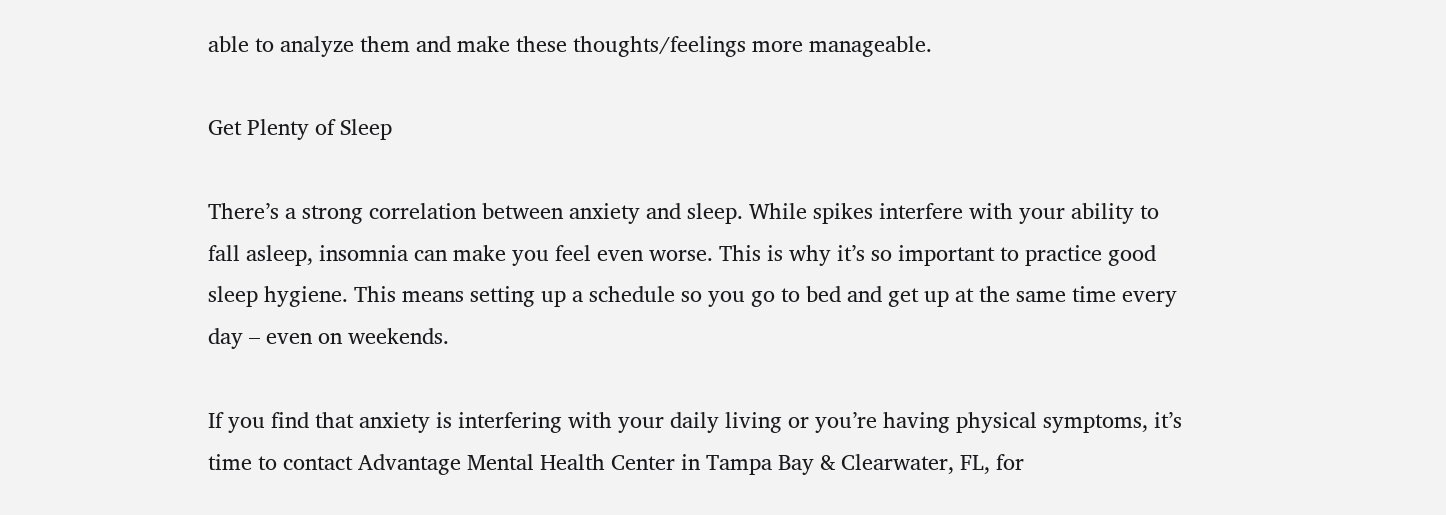able to analyze them and make these thoughts/feelings more manageable.

Get Plenty of Sleep

There’s a strong correlation between anxiety and sleep. While spikes interfere with your ability to fall asleep, insomnia can make you feel even worse. This is why it’s so important to practice good sleep hygiene. This means setting up a schedule so you go to bed and get up at the same time every day – even on weekends.

If you find that anxiety is interfering with your daily living or you’re having physical symptoms, it’s time to contact Advantage Mental Health Center in Tampa Bay & Clearwater, FL, for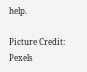help.

Picture Credit: Pexels